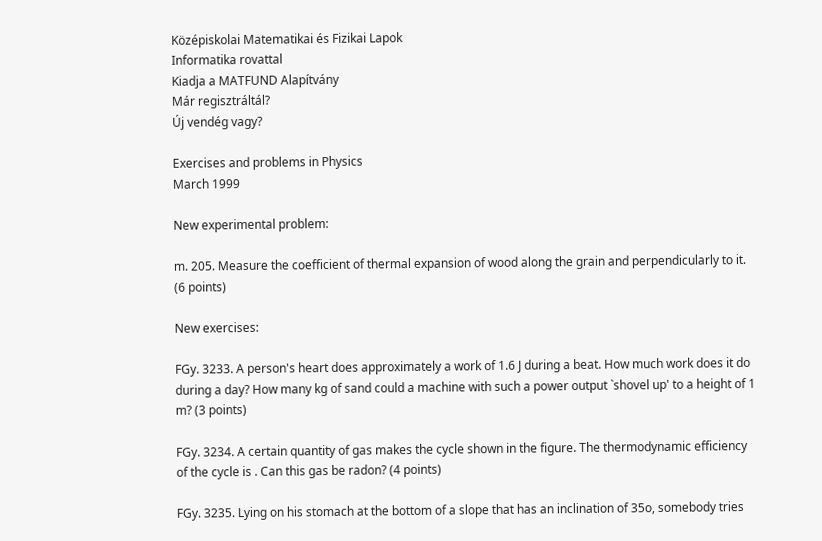Középiskolai Matematikai és Fizikai Lapok
Informatika rovattal
Kiadja a MATFUND Alapítvány
Már regisztráltál?
Új vendég vagy?

Exercises and problems in Physics
March 1999

New experimental problem:

m. 205. Measure the coefficient of thermal expansion of wood along the grain and perpendicularly to it. (6 points)

New exercises:

FGy. 3233. A person's heart does approximately a work of 1.6 J during a beat. How much work does it do during a day? How many kg of sand could a machine with such a power output `shovel up' to a height of 1 m? (3 points)

FGy. 3234. A certain quantity of gas makes the cycle shown in the figure. The thermodynamic efficiency of the cycle is . Can this gas be radon? (4 points)

FGy. 3235. Lying on his stomach at the bottom of a slope that has an inclination of 35o, somebody tries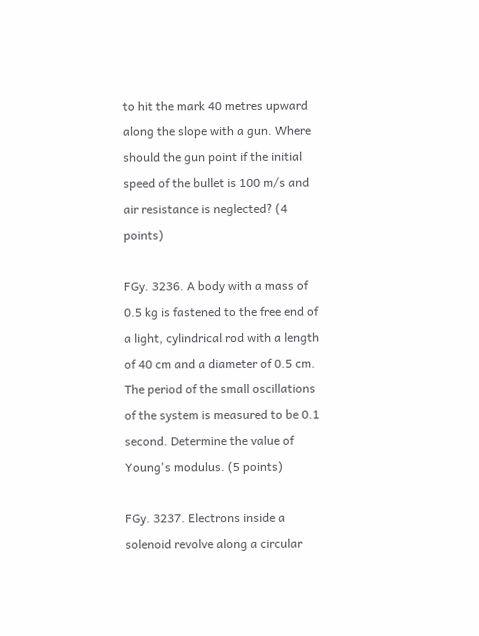to hit the mark 40 metres upward along the slope with a gun. Where should the gun point if the initial speed of the bullet is 100 m/s and air resistance is neglected? (4 points)

FGy. 3236. A body with a mass of 0.5 kg is fastened to the free end of a light, cylindrical rod with a length of 40 cm and a diameter of 0.5 cm. The period of the small oscillations of the system is measured to be 0.1 second. Determine the value of Young's modulus. (5 points)

FGy. 3237. Electrons inside a solenoid revolve along a circular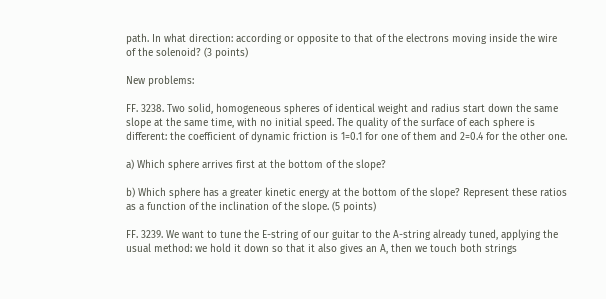path. In what direction: according or opposite to that of the electrons moving inside the wire of the solenoid? (3 points)

New problems:

FF. 3238. Two solid, homogeneous spheres of identical weight and radius start down the same slope at the same time, with no initial speed. The quality of the surface of each sphere is different: the coefficient of dynamic friction is 1=0.1 for one of them and 2=0.4 for the other one.

a) Which sphere arrives first at the bottom of the slope?

b) Which sphere has a greater kinetic energy at the bottom of the slope? Represent these ratios as a function of the inclination of the slope. (5 points)

FF. 3239. We want to tune the E-string of our guitar to the A-string already tuned, applying the usual method: we hold it down so that it also gives an A, then we touch both strings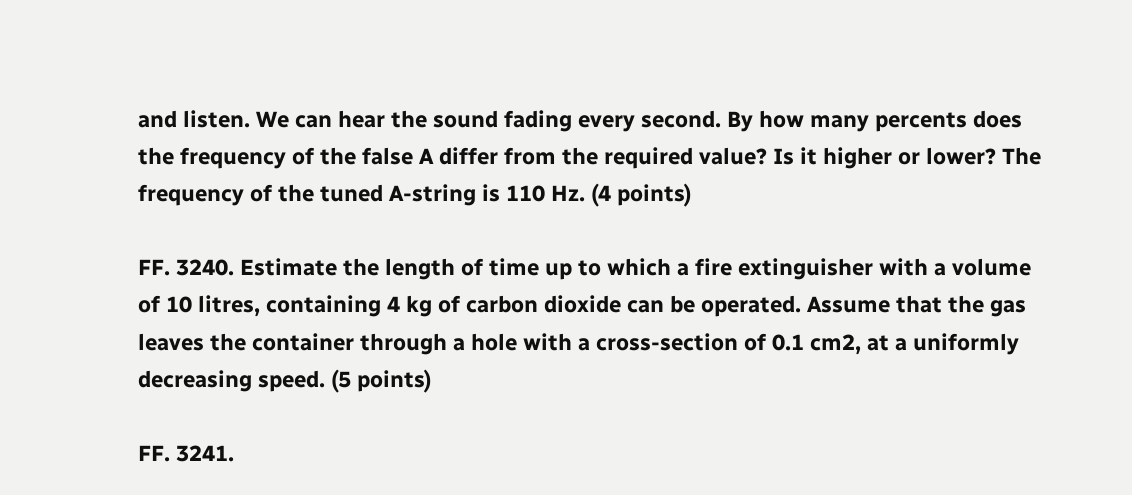and listen. We can hear the sound fading every second. By how many percents does the frequency of the false A differ from the required value? Is it higher or lower? The frequency of the tuned A-string is 110 Hz. (4 points)

FF. 3240. Estimate the length of time up to which a fire extinguisher with a volume of 10 litres, containing 4 kg of carbon dioxide can be operated. Assume that the gas leaves the container through a hole with a cross-section of 0.1 cm2, at a uniformly decreasing speed. (5 points)

FF. 3241.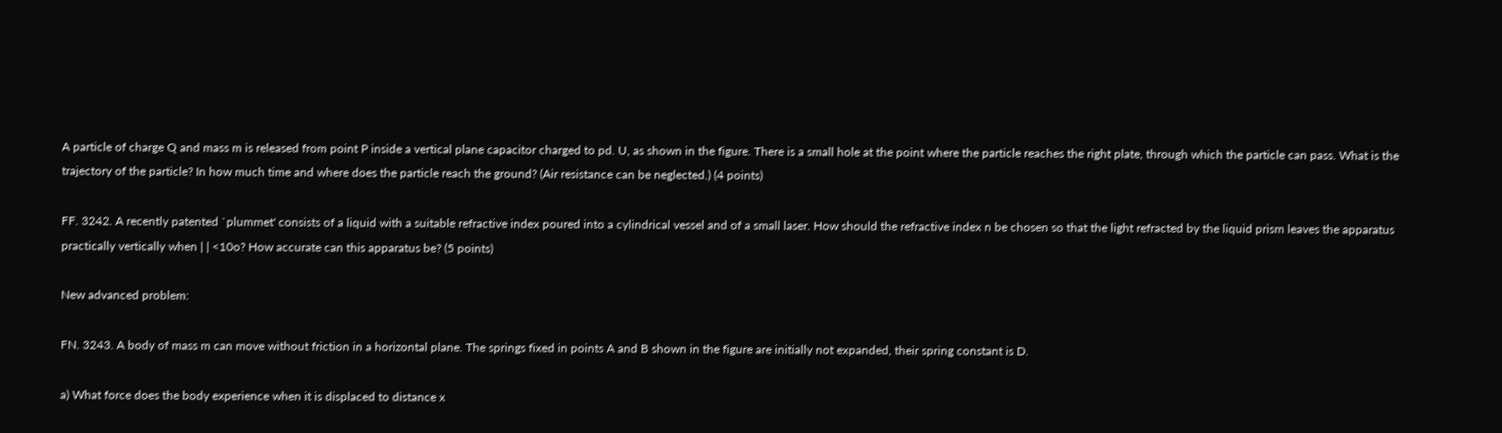A particle of charge Q and mass m is released from point P inside a vertical plane capacitor charged to pd. U, as shown in the figure. There is a small hole at the point where the particle reaches the right plate, through which the particle can pass. What is the trajectory of the particle? In how much time and where does the particle reach the ground? (Air resistance can be neglected.) (4 points)

FF. 3242. A recently patented `plummet' consists of a liquid with a suitable refractive index poured into a cylindrical vessel and of a small laser. How should the refractive index n be chosen so that the light refracted by the liquid prism leaves the apparatus practically vertically when | | <10o? How accurate can this apparatus be? (5 points)

New advanced problem:

FN. 3243. A body of mass m can move without friction in a horizontal plane. The springs fixed in points A and B shown in the figure are initially not expanded, their spring constant is D.

a) What force does the body experience when it is displaced to distance x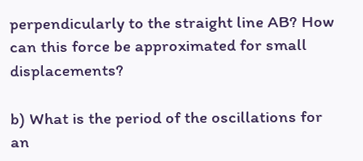perpendicularly to the straight line AB? How can this force be approximated for small displacements?

b) What is the period of the oscillations for an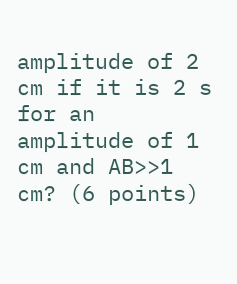amplitude of 2 cm if it is 2 s for an amplitude of 1 cm and AB>>1 cm? (6 points)